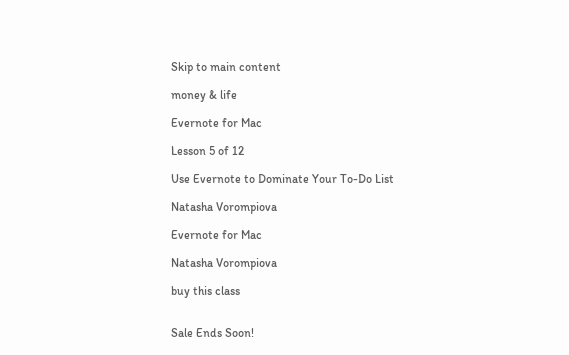Skip to main content

money & life

Evernote for Mac

Lesson 5 of 12

Use Evernote to Dominate Your To-Do List

Natasha Vorompiova

Evernote for Mac

Natasha Vorompiova

buy this class


Sale Ends Soon!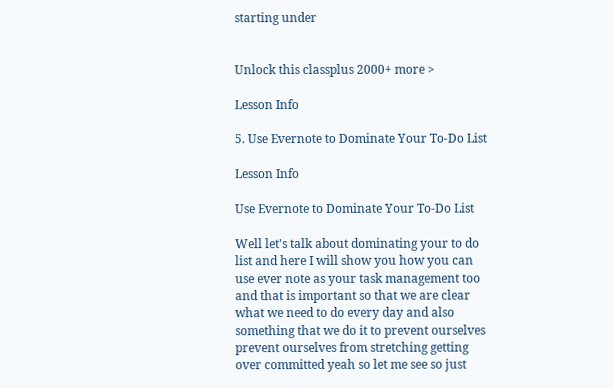starting under


Unlock this classplus 2000+ more >

Lesson Info

5. Use Evernote to Dominate Your To-Do List

Lesson Info

Use Evernote to Dominate Your To-Do List

Well let's talk about dominating your to do list and here I will show you how you can use ever note as your task management too and that is important so that we are clear what we need to do every day and also something that we do it to prevent ourselves prevent ourselves from stretching getting over committed yeah so let me see so just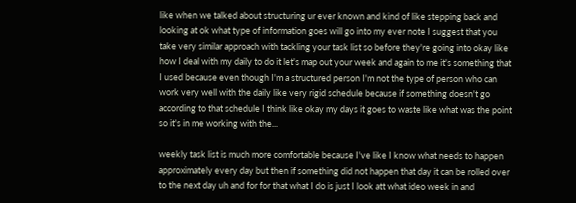like when we talked about structuring ur ever known and kind of like stepping back and looking at ok what type of information goes will go into my ever note I suggest that you take very similar approach with tackling your task list so before they're going into okay like how I deal with my daily to do it let's map out your week and again to me it's something that I used because even though I'm a structured person I'm not the type of person who can work very well with the daily like very rigid schedule because if something doesn't go according to that schedule I think like okay my days it goes to waste like what was the point so it's in me working with the...

weekly task list is much more comfortable because I've like I know what needs to happen approximately every day but then if something did not happen that day it can be rolled over to the next day uh and for for that what I do is just I look att what ideo week in and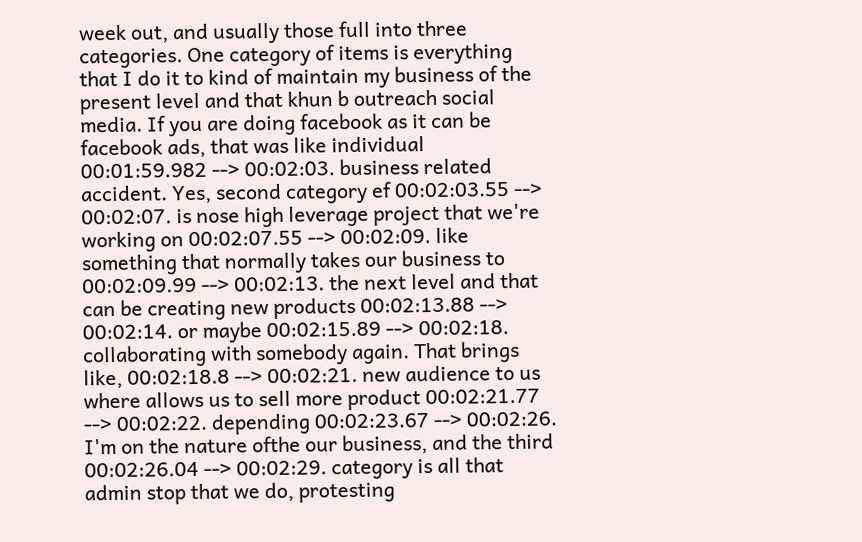week out, and usually those full into three categories. One category of items is everything that I do it to kind of maintain my business of the present level and that khun b outreach social media. If you are doing facebook as it can be facebook ads, that was like individual 00:01:59.982 --> 00:02:03. business related accident. Yes, second category ef 00:02:03.55 --> 00:02:07. is nose high leverage project that we're working on 00:02:07.55 --> 00:02:09. like something that normally takes our business to 00:02:09.99 --> 00:02:13. the next level and that can be creating new products 00:02:13.88 --> 00:02:14. or maybe 00:02:15.89 --> 00:02:18. collaborating with somebody again. That brings like, 00:02:18.8 --> 00:02:21. new audience to us where allows us to sell more product 00:02:21.77 --> 00:02:22. depending 00:02:23.67 --> 00:02:26. I'm on the nature ofthe our business, and the third 00:02:26.04 --> 00:02:29. category is all that admin stop that we do, protesting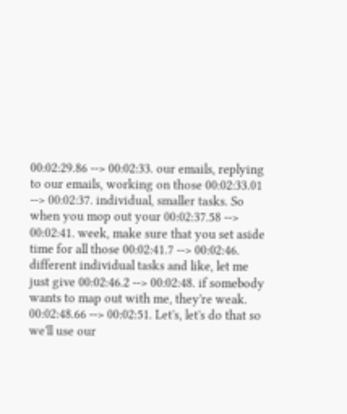00:02:29.86 --> 00:02:33. our emails, replying to our emails, working on those 00:02:33.01 --> 00:02:37. individual, smaller tasks. So when you mop out your 00:02:37.58 --> 00:02:41. week, make sure that you set aside time for all those 00:02:41.7 --> 00:02:46. different individual tasks and like, let me just give 00:02:46.2 --> 00:02:48. if somebody wants to map out with me, they're weak. 00:02:48.66 --> 00:02:51. Let's, let's do that so we'll use our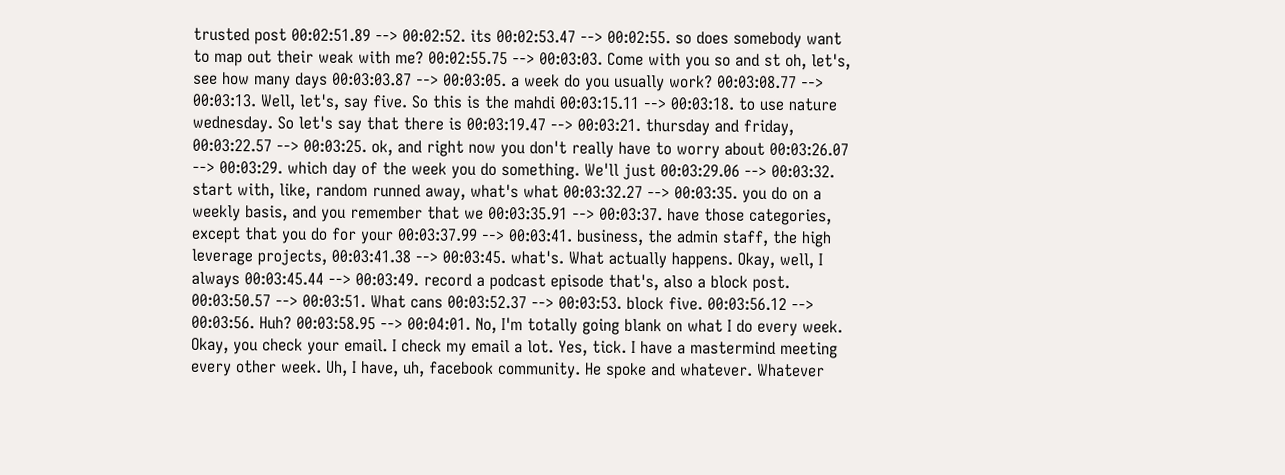trusted post 00:02:51.89 --> 00:02:52. its 00:02:53.47 --> 00:02:55. so does somebody want to map out their weak with me? 00:02:55.75 --> 00:03:03. Come with you so and st oh, let's, see how many days 00:03:03.87 --> 00:03:05. a week do you usually work? 00:03:08.77 --> 00:03:13. Well, let's, say five. So this is the mahdi 00:03:15.11 --> 00:03:18. to use nature wednesday. So let's say that there is 00:03:19.47 --> 00:03:21. thursday and friday, 00:03:22.57 --> 00:03:25. ok, and right now you don't really have to worry about 00:03:26.07 --> 00:03:29. which day of the week you do something. We'll just 00:03:29.06 --> 00:03:32. start with, like, random runned away, what's what 00:03:32.27 --> 00:03:35. you do on a weekly basis, and you remember that we 00:03:35.91 --> 00:03:37. have those categories, except that you do for your 00:03:37.99 --> 00:03:41. business, the admin staff, the high leverage projects, 00:03:41.38 --> 00:03:45. what's. What actually happens. Okay, well, I always 00:03:45.44 --> 00:03:49. record a podcast episode that's, also a block post. 00:03:50.57 --> 00:03:51. What cans 00:03:52.37 --> 00:03:53. block five. 00:03:56.12 --> 00:03:56. Huh? 00:03:58.95 --> 00:04:01. No, I'm totally going blank on what I do every week. Okay, you check your email. I check my email a lot. Yes, tick. I have a mastermind meeting every other week. Uh, I have, uh, facebook community. He spoke and whatever. Whatever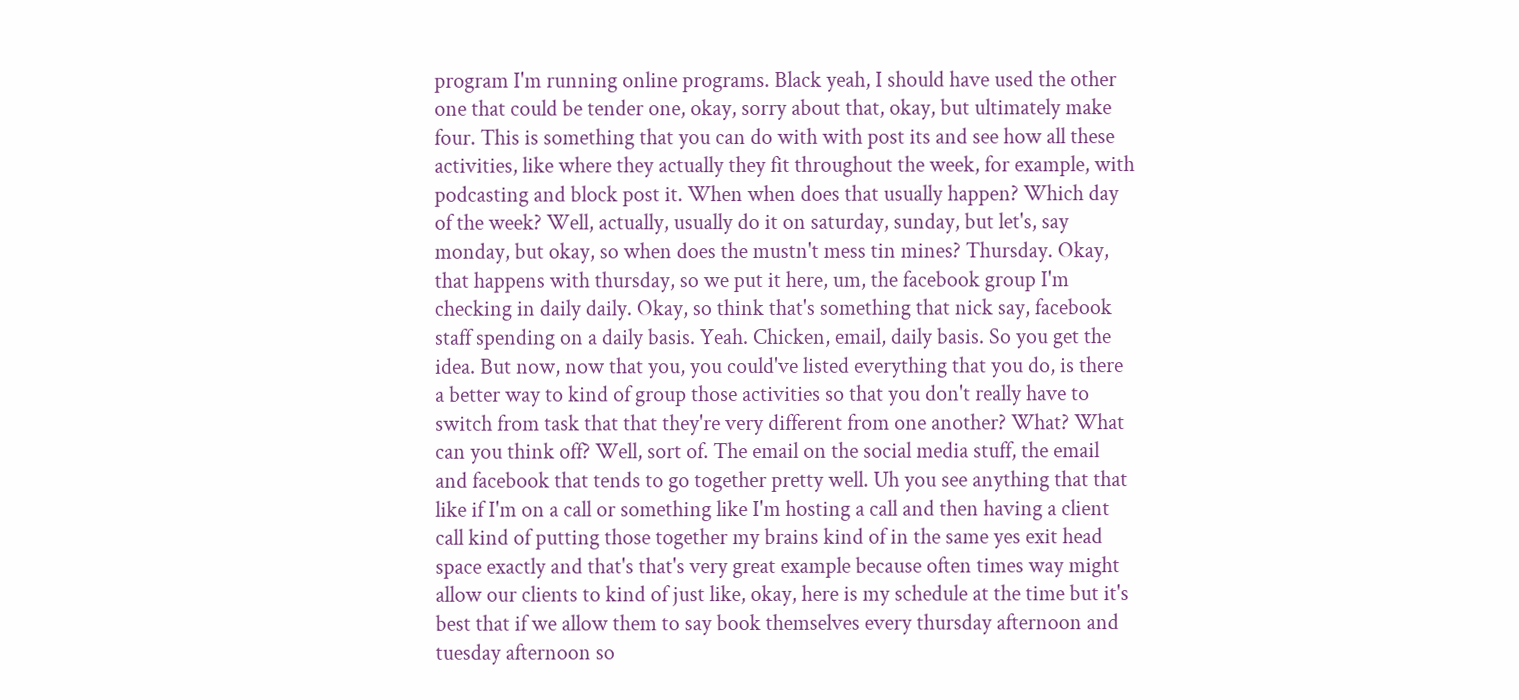program I'm running online programs. Black yeah, I should have used the other one that could be tender one, okay, sorry about that, okay, but ultimately make four. This is something that you can do with with post its and see how all these activities, like where they actually they fit throughout the week, for example, with podcasting and block post it. When when does that usually happen? Which day of the week? Well, actually, usually do it on saturday, sunday, but let's, say monday, but okay, so when does the mustn't mess tin mines? Thursday. Okay, that happens with thursday, so we put it here, um, the facebook group I'm checking in daily daily. Okay, so think that's something that nick say, facebook staff spending on a daily basis. Yeah. Chicken, email, daily basis. So you get the idea. But now, now that you, you could've listed everything that you do, is there a better way to kind of group those activities so that you don't really have to switch from task that that they're very different from one another? What? What can you think off? Well, sort of. The email on the social media stuff, the email and facebook that tends to go together pretty well. Uh you see anything that that like if I'm on a call or something like I'm hosting a call and then having a client call kind of putting those together my brains kind of in the same yes exit head space exactly and that's that's very great example because often times way might allow our clients to kind of just like, okay, here is my schedule at the time but it's best that if we allow them to say book themselves every thursday afternoon and tuesday afternoon so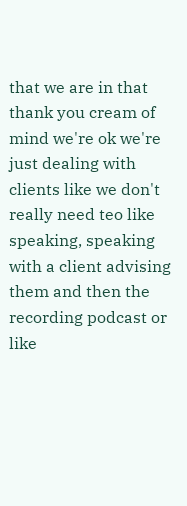that we are in that thank you cream of mind we're ok we're just dealing with clients like we don't really need teo like speaking, speaking with a client advising them and then the recording podcast or like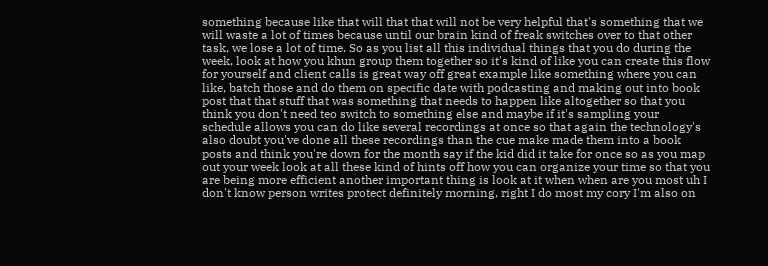something because like that will that that will not be very helpful that's something that we will waste a lot of times because until our brain kind of freak switches over to that other task, we lose a lot of time. So as you list all this individual things that you do during the week, look at how you khun group them together so it's kind of like you can create this flow for yourself and client calls is great way off great example like something where you can like, batch those and do them on specific date with podcasting and making out into book post that that stuff that was something that needs to happen like altogether so that you think you don't need teo switch to something else and maybe if it's sampling your schedule allows you can do like several recordings at once so that again the technology's also doubt you've done all these recordings than the cue make made them into a book posts and think you're down for the month say if the kid did it take for once so as you map out your week look at all these kind of hints off how you can organize your time so that you are being more efficient another important thing is look at it when when are you most uh I don't know person writes protect definitely morning, right I do most my cory I'm also on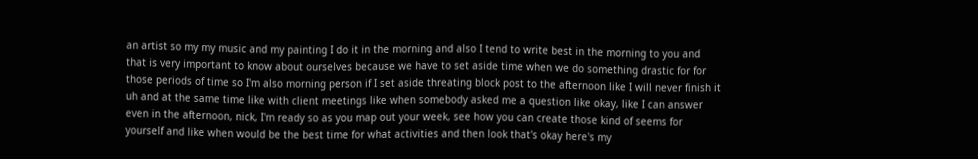an artist so my my music and my painting I do it in the morning and also I tend to write best in the morning to you and that is very important to know about ourselves because we have to set aside time when we do something drastic for for those periods of time so I'm also morning person if I set aside threating block post to the afternoon like I will never finish it uh and at the same time like with client meetings like when somebody asked me a question like okay, like I can answer even in the afternoon, nick, I'm ready so as you map out your week, see how you can create those kind of seems for yourself and like when would be the best time for what activities and then look that's okay here's my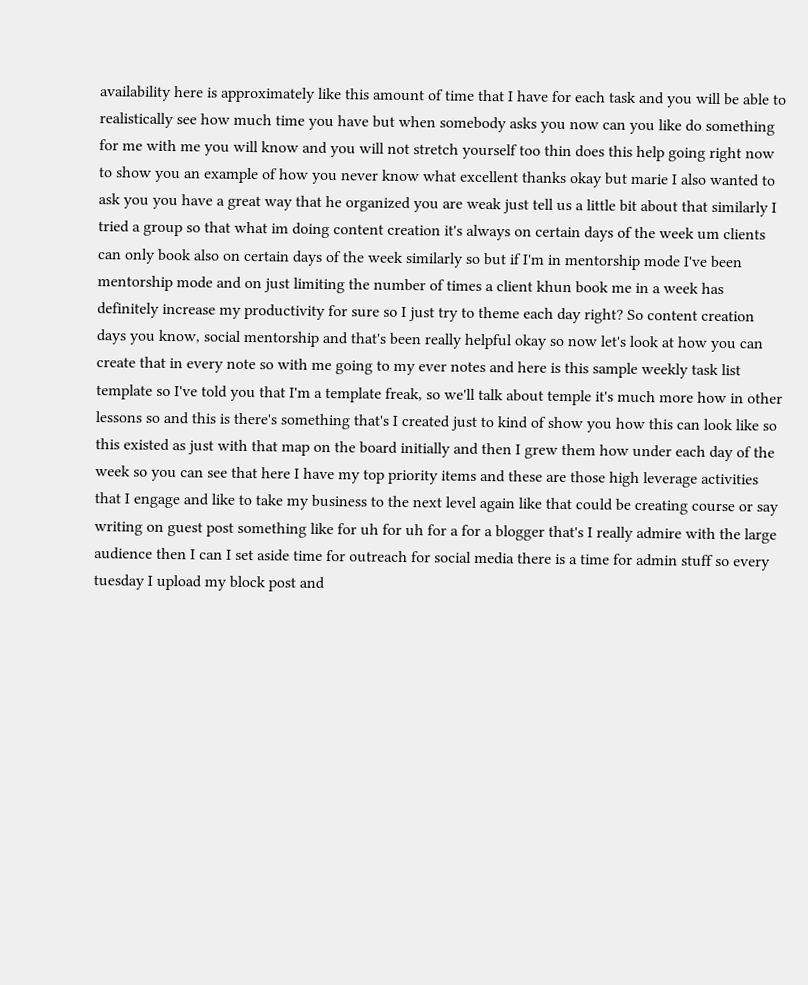availability here is approximately like this amount of time that I have for each task and you will be able to realistically see how much time you have but when somebody asks you now can you like do something for me with me you will know and you will not stretch yourself too thin does this help going right now to show you an example of how you never know what excellent thanks okay but marie I also wanted to ask you you have a great way that he organized you are weak just tell us a little bit about that similarly I tried a group so that what im doing content creation it's always on certain days of the week um clients can only book also on certain days of the week similarly so but if I'm in mentorship mode I've been mentorship mode and on just limiting the number of times a client khun book me in a week has definitely increase my productivity for sure so I just try to theme each day right? So content creation days you know, social mentorship and that's been really helpful okay so now let's look at how you can create that in every note so with me going to my ever notes and here is this sample weekly task list template so I've told you that I'm a template freak, so we'll talk about temple it's much more how in other lessons so and this is there's something that's I created just to kind of show you how this can look like so this existed as just with that map on the board initially and then I grew them how under each day of the week so you can see that here I have my top priority items and these are those high leverage activities that I engage and like to take my business to the next level again like that could be creating course or say writing on guest post something like for uh for uh for a for a blogger that's I really admire with the large audience then I can I set aside time for outreach for social media there is a time for admin stuff so every tuesday I upload my block post and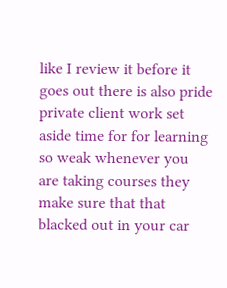like I review it before it goes out there is also pride private client work set aside time for for learning so weak whenever you are taking courses they make sure that that blacked out in your car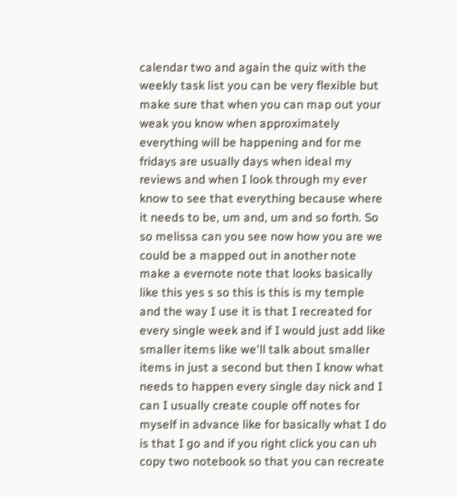calendar two and again the quiz with the weekly task list you can be very flexible but make sure that when you can map out your weak you know when approximately everything will be happening and for me fridays are usually days when ideal my reviews and when I look through my ever know to see that everything because where it needs to be, um and, um and so forth. So so melissa can you see now how you are we could be a mapped out in another note make a evernote note that looks basically like this yes s so this is this is my temple and the way I use it is that I recreated for every single week and if I would just add like smaller items like we'll talk about smaller items in just a second but then I know what needs to happen every single day nick and I can I usually create couple off notes for myself in advance like for basically what I do is that I go and if you right click you can uh copy two notebook so that you can recreate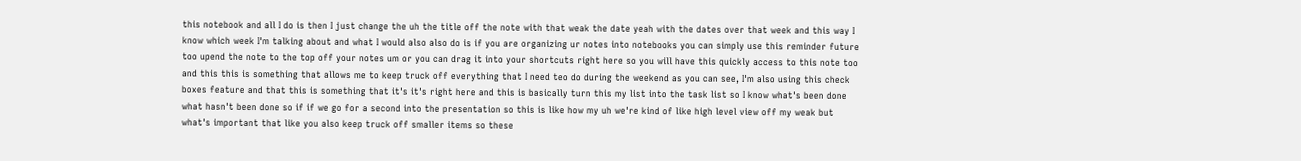this notebook and all I do is then I just change the uh the title off the note with that weak the date yeah with the dates over that week and this way I know which week I'm talking about and what I would also also do is if you are organizing ur notes into notebooks you can simply use this reminder future too upend the note to the top off your notes um or you can drag it into your shortcuts right here so you will have this quickly access to this note too and this this is something that allows me to keep truck off everything that I need teo do during the weekend as you can see, I'm also using this check boxes feature and that this is something that it's it's right here and this is basically turn this my list into the task list so I know what's been done what hasn't been done so if if we go for a second into the presentation so this is like how my uh we're kind of like high level view off my weak but what's important that like you also keep truck off smaller items so these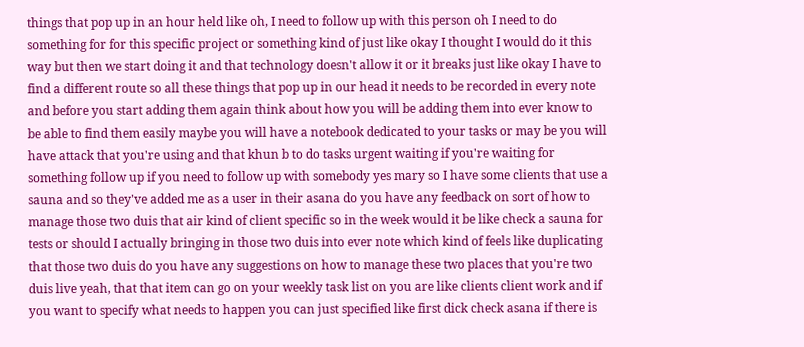things that pop up in an hour held like oh, I need to follow up with this person oh I need to do something for for this specific project or something kind of just like okay I thought I would do it this way but then we start doing it and that technology doesn't allow it or it breaks just like okay I have to find a different route so all these things that pop up in our head it needs to be recorded in every note and before you start adding them again think about how you will be adding them into ever know to be able to find them easily maybe you will have a notebook dedicated to your tasks or may be you will have attack that you're using and that khun b to do tasks urgent waiting if you're waiting for something follow up if you need to follow up with somebody yes mary so I have some clients that use a sauna and so they've added me as a user in their asana do you have any feedback on sort of how to manage those two duis that air kind of client specific so in the week would it be like check a sauna for tests or should I actually bringing in those two duis into ever note which kind of feels like duplicating that those two duis do you have any suggestions on how to manage these two places that you're two duis live yeah, that that item can go on your weekly task list on you are like clients client work and if you want to specify what needs to happen you can just specified like first dick check asana if there is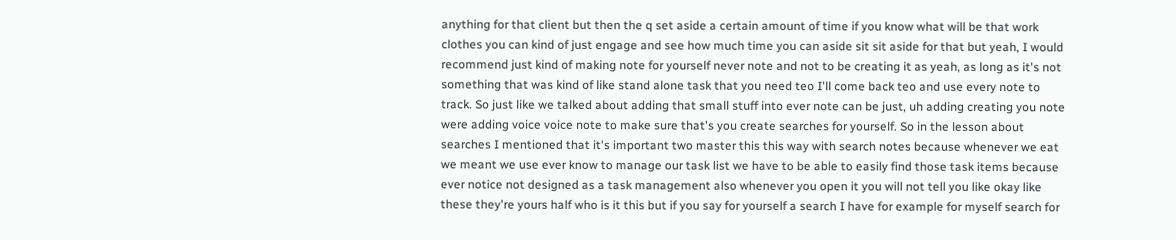anything for that client but then the q set aside a certain amount of time if you know what will be that work clothes you can kind of just engage and see how much time you can aside sit sit aside for that but yeah, I would recommend just kind of making note for yourself never note and not to be creating it as yeah, as long as it's not something that was kind of like stand alone task that you need teo I'll come back teo and use every note to track. So just like we talked about adding that small stuff into ever note can be just, uh adding creating you note were adding voice voice note to make sure that's you create searches for yourself. So in the lesson about searches I mentioned that it's important two master this this way with search notes because whenever we eat we meant we use ever know to manage our task list we have to be able to easily find those task items because ever notice not designed as a task management also whenever you open it you will not tell you like okay like these they're yours half who is it this but if you say for yourself a search I have for example for myself search for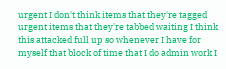urgent I don't think items that they're tagged urgent items that they're tabbed waiting I think this attacked full up so whenever I have for myself that block of time that I do admin work I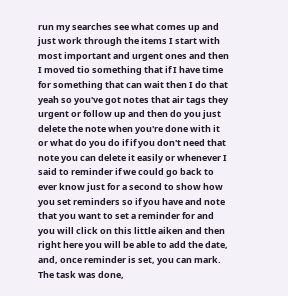run my searches see what comes up and just work through the items I start with most important and urgent ones and then I moved tio something that if I have time for something that can wait then I do that yeah so you've got notes that air tags they urgent or follow up and then do you just delete the note when you're done with it or what do you do if if you don't need that note you can delete it easily or whenever I said to reminder if we could go back to ever know just for a second to show how you set reminders so if you have and note that you want to set a reminder for and you will click on this little aiken and then right here you will be able to add the date, and, once reminder is set, you can mark. The task was done,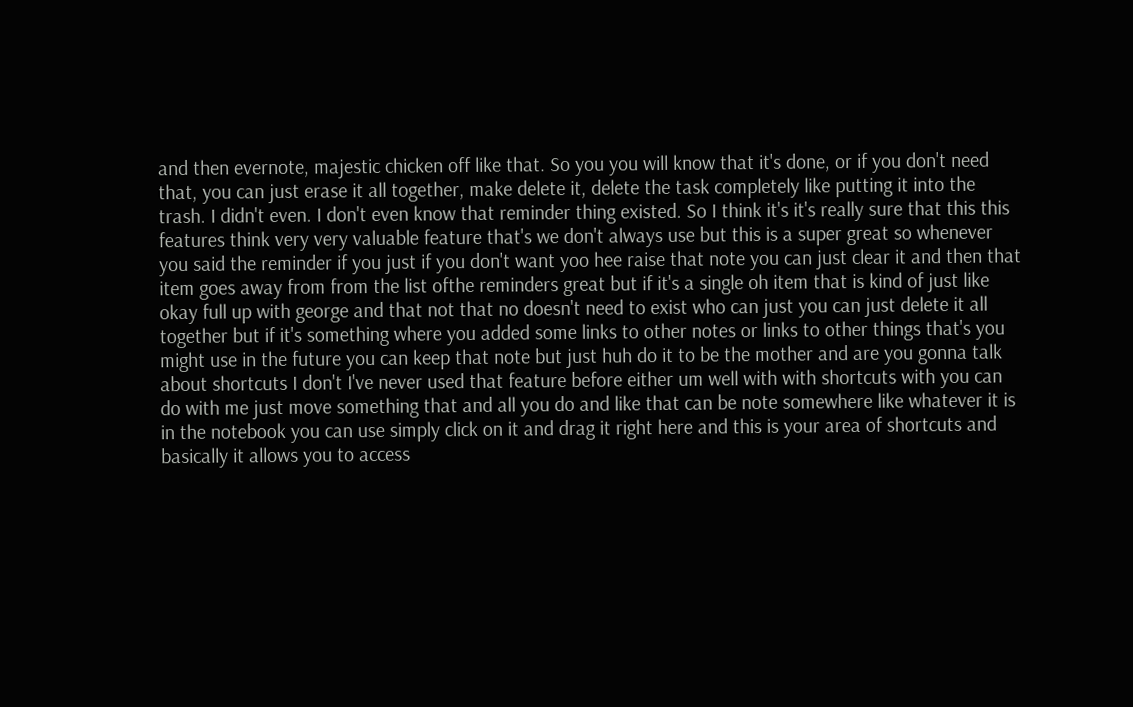and then evernote, majestic chicken off like that. So you you will know that it's done, or if you don't need that, you can just erase it all together, make delete it, delete the task completely like putting it into the trash. I didn't even. I don't even know that reminder thing existed. So I think it's it's really sure that this this features think very very valuable feature that's we don't always use but this is a super great so whenever you said the reminder if you just if you don't want yoo hee raise that note you can just clear it and then that item goes away from from the list ofthe reminders great but if it's a single oh item that is kind of just like okay full up with george and that not that no doesn't need to exist who can just you can just delete it all together but if it's something where you added some links to other notes or links to other things that's you might use in the future you can keep that note but just huh do it to be the mother and are you gonna talk about shortcuts I don't I've never used that feature before either um well with with shortcuts with you can do with me just move something that and all you do and like that can be note somewhere like whatever it is in the notebook you can use simply click on it and drag it right here and this is your area of shortcuts and basically it allows you to access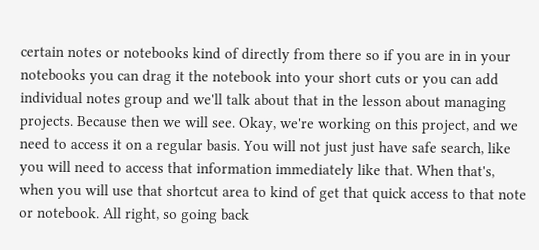certain notes or notebooks kind of directly from there so if you are in in your notebooks you can drag it the notebook into your short cuts or you can add individual notes group and we'll talk about that in the lesson about managing projects. Because then we will see. Okay, we're working on this project, and we need to access it on a regular basis. You will not just just have safe search, like you will need to access that information immediately like that. When that's, when you will use that shortcut area to kind of get that quick access to that note or notebook. All right, so going back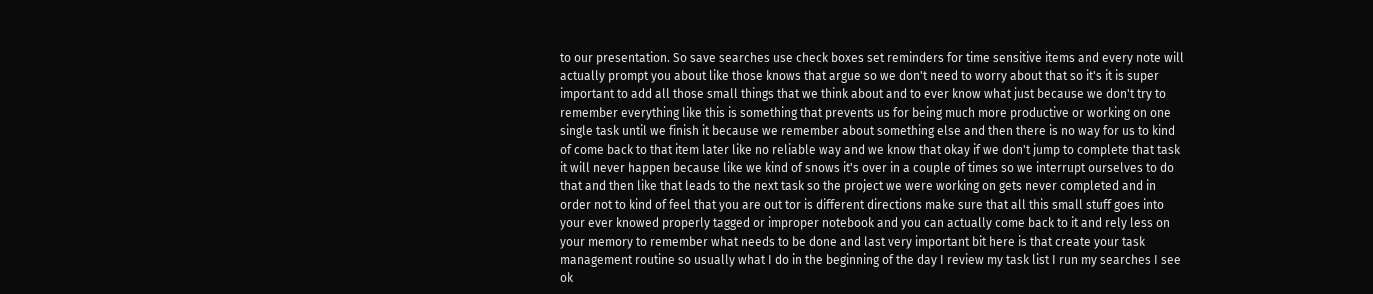to our presentation. So save searches use check boxes set reminders for time sensitive items and every note will actually prompt you about like those knows that argue so we don't need to worry about that so it's it is super important to add all those small things that we think about and to ever know what just because we don't try to remember everything like this is something that prevents us for being much more productive or working on one single task until we finish it because we remember about something else and then there is no way for us to kind of come back to that item later like no reliable way and we know that okay if we don't jump to complete that task it will never happen because like we kind of snows it's over in a couple of times so we interrupt ourselves to do that and then like that leads to the next task so the project we were working on gets never completed and in order not to kind of feel that you are out tor is different directions make sure that all this small stuff goes into your ever knowed properly tagged or improper notebook and you can actually come back to it and rely less on your memory to remember what needs to be done and last very important bit here is that create your task management routine so usually what I do in the beginning of the day I review my task list I run my searches I see ok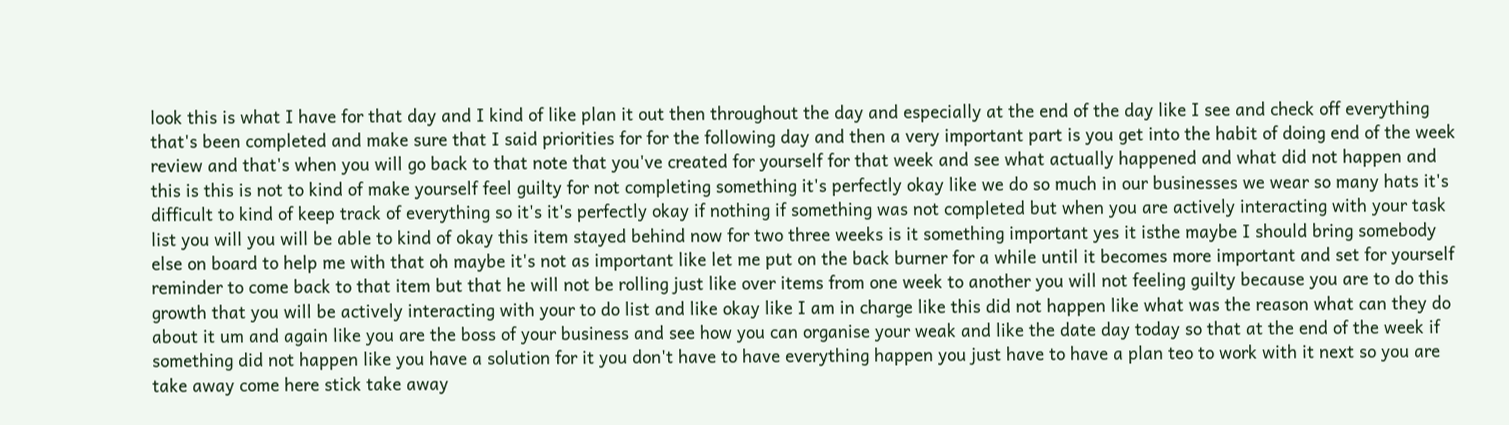look this is what I have for that day and I kind of like plan it out then throughout the day and especially at the end of the day like I see and check off everything that's been completed and make sure that I said priorities for for the following day and then a very important part is you get into the habit of doing end of the week review and that's when you will go back to that note that you've created for yourself for that week and see what actually happened and what did not happen and this is this is not to kind of make yourself feel guilty for not completing something it's perfectly okay like we do so much in our businesses we wear so many hats it's difficult to kind of keep track of everything so it's it's perfectly okay if nothing if something was not completed but when you are actively interacting with your task list you will you will be able to kind of okay this item stayed behind now for two three weeks is it something important yes it isthe maybe I should bring somebody else on board to help me with that oh maybe it's not as important like let me put on the back burner for a while until it becomes more important and set for yourself reminder to come back to that item but that he will not be rolling just like over items from one week to another you will not feeling guilty because you are to do this growth that you will be actively interacting with your to do list and like okay like I am in charge like this did not happen like what was the reason what can they do about it um and again like you are the boss of your business and see how you can organise your weak and like the date day today so that at the end of the week if something did not happen like you have a solution for it you don't have to have everything happen you just have to have a plan teo to work with it next so you are take away come here stick take away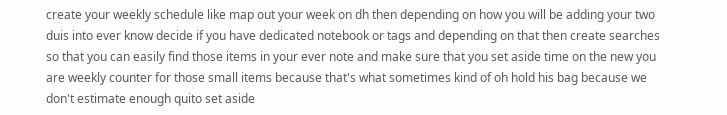create your weekly schedule like map out your week on dh then depending on how you will be adding your two duis into ever know decide if you have dedicated notebook or tags and depending on that then create searches so that you can easily find those items in your ever note and make sure that you set aside time on the new you are weekly counter for those small items because that's what sometimes kind of oh hold his bag because we don't estimate enough quito set aside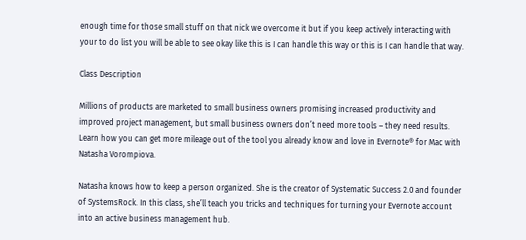enough time for those small stuff on that nick we overcome it but if you keep actively interacting with your to do list you will be able to see okay like this is I can handle this way or this is I can handle that way.

Class Description

Millions of products are marketed to small business owners promising increased productivity and improved project management, but small business owners don’t need more tools – they need results. Learn how you can get more mileage out of the tool you already know and love in Evernote® for Mac with Natasha Vorompiova.

Natasha knows how to keep a person organized. She is the creator of Systematic Success 2.0 and founder of SystemsRock. In this class, she’ll teach you tricks and techniques for turning your Evernote account into an active business management hub.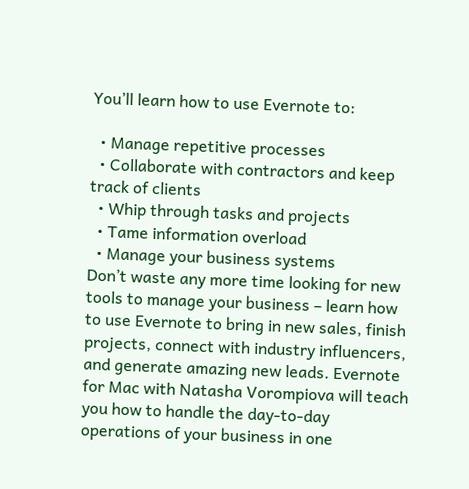You’ll learn how to use Evernote to:

  • Manage repetitive processes
  • Collaborate with contractors and keep track of clients
  • Whip through tasks and projects
  • Tame information overload
  • Manage your business systems
Don’t waste any more time looking for new tools to manage your business – learn how to use Evernote to bring in new sales, finish projects, connect with industry influencers, and generate amazing new leads. Evernote for Mac with Natasha Vorompiova will teach you how to handle the day-to-day operations of your business in one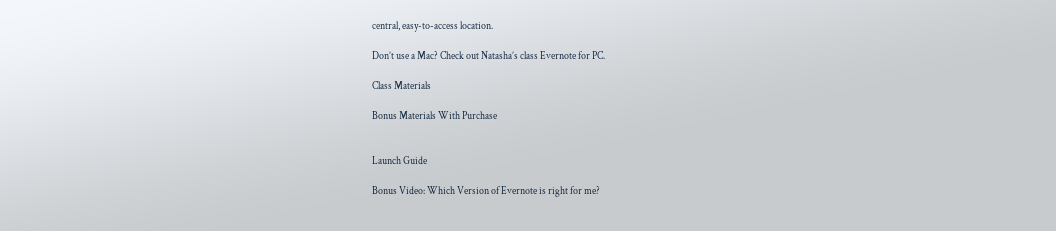central, easy-to-access location.

Don’t use a Mac? Check out Natasha’s class Evernote for PC.

Class Materials

Bonus Materials With Purchase


Launch Guide

Bonus Video: Which Version of Evernote is right for me?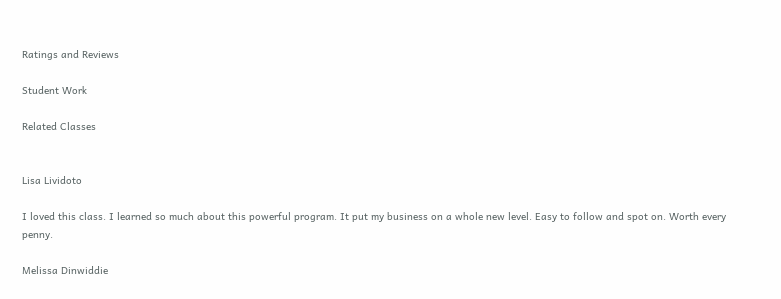Ratings and Reviews

Student Work

Related Classes


Lisa Lividoto

I loved this class. I learned so much about this powerful program. It put my business on a whole new level. Easy to follow and spot on. Worth every penny.

Melissa Dinwiddie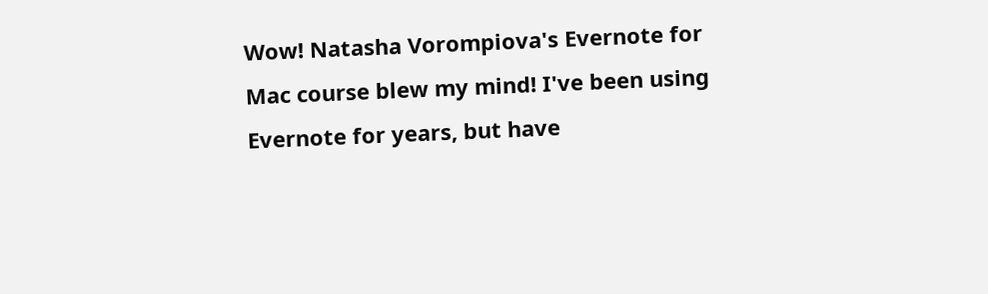Wow! Natasha Vorompiova's Evernote for Mac course blew my mind! I've been using Evernote for years, but have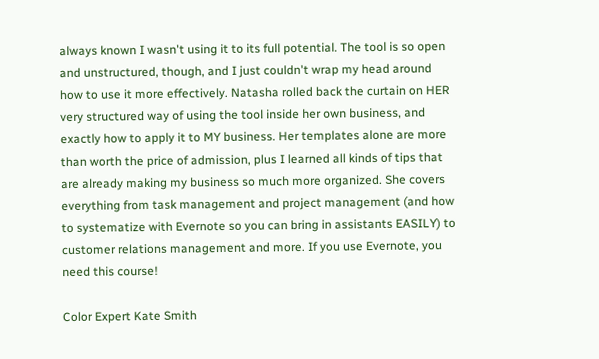always known I wasn't using it to its full potential. The tool is so open and unstructured, though, and I just couldn't wrap my head around how to use it more effectively. Natasha rolled back the curtain on HER very structured way of using the tool inside her own business, and exactly how to apply it to MY business. Her templates alone are more than worth the price of admission, plus I learned all kinds of tips that are already making my business so much more organized. She covers everything from task management and project management (and how to systematize with Evernote so you can bring in assistants EASILY) to customer relations management and more. If you use Evernote, you need this course!

Color Expert Kate Smith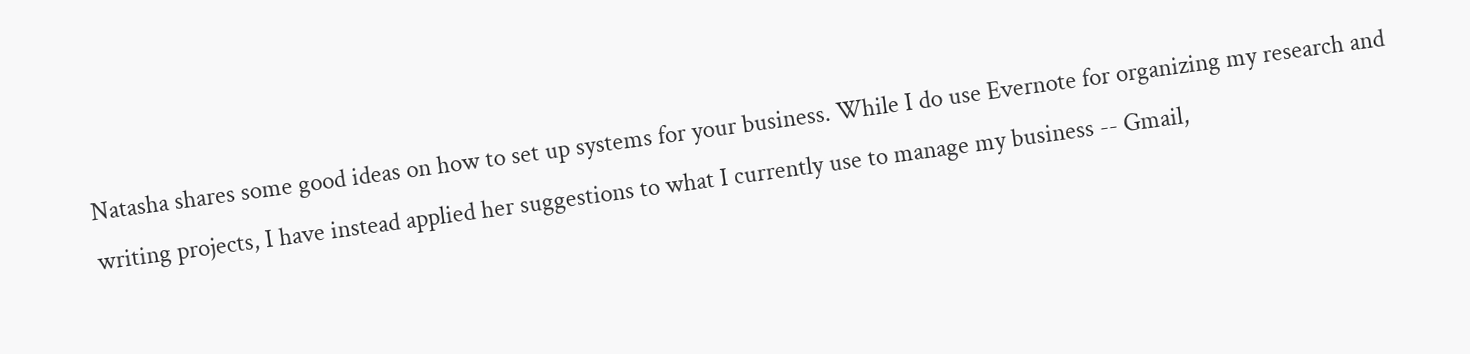Natasha shares some good ideas on how to set up systems for your business. While I do use Evernote for organizing my research and writing projects, I have instead applied her suggestions to what I currently use to manage my business -- Gmail,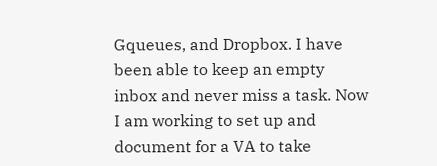Gqueues, and Dropbox. I have been able to keep an empty inbox and never miss a task. Now I am working to set up and document for a VA to take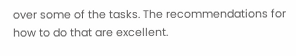over some of the tasks. The recommendations for how to do that are excellent.